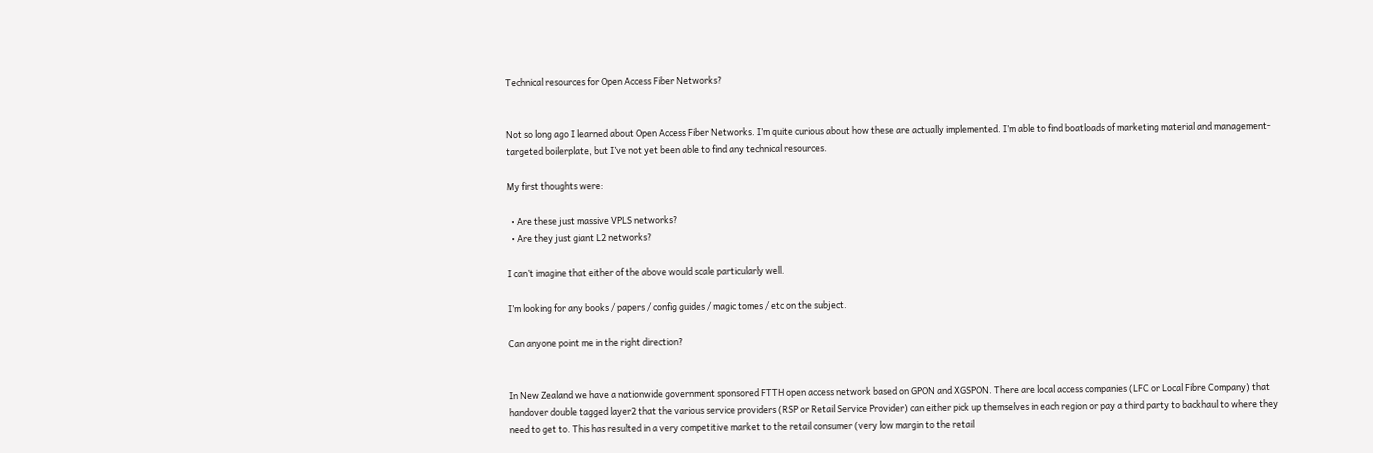Technical resources for Open Access Fiber Networks?


Not so long ago I learned about Open Access Fiber Networks. I’m quite curious about how these are actually implemented. I’m able to find boatloads of marketing material and management-targeted boilerplate, but I’ve not yet been able to find any technical resources.

My first thoughts were:

  • Are these just massive VPLS networks?
  • Are they just giant L2 networks?

I can’t imagine that either of the above would scale particularly well.

I’m looking for any books / papers / config guides / magic tomes / etc on the subject.

Can anyone point me in the right direction?


In New Zealand we have a nationwide government sponsored FTTH open access network based on GPON and XGSPON. There are local access companies (LFC or Local Fibre Company) that handover double tagged layer2 that the various service providers (RSP or Retail Service Provider) can either pick up themselves in each region or pay a third party to backhaul to where they need to get to. This has resulted in a very competitive market to the retail consumer (very low margin to the retail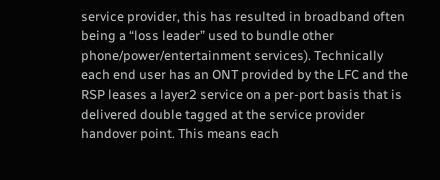service provider, this has resulted in broadband often being a “loss leader” used to bundle other phone/power/entertainment services). Technically each end user has an ONT provided by the LFC and the RSP leases a layer2 service on a per-port basis that is delivered double tagged at the service provider handover point. This means each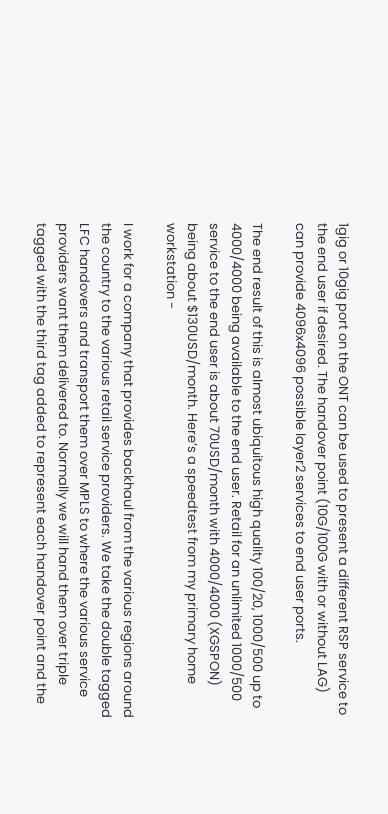1gig or 10gig port on the ONT can be used to present a different RSP service to the end user if desired. The handover point (10G/100G with or without LAG) can provide 4096x4096 possible layer2 services to end user ports.

The end result of this is almost ubiquitous high quality 100/20, 1000/500 up to 4000/4000 being available to the end user. Retail for an unlimited 1000/500 service to the end user is about 70USD/month with 4000/4000 (XGSPON) being about $130USD/month. Here’s a speedtest from my primary home workstation -

I work for a company that provides backhaul from the various regions around the country to the various retail service providers. We take the double tagged LFC handovers and transport them over MPLS to where the various service providers want them delivered to. Normally we will hand them over triple tagged with the third tag added to represent each handover point and the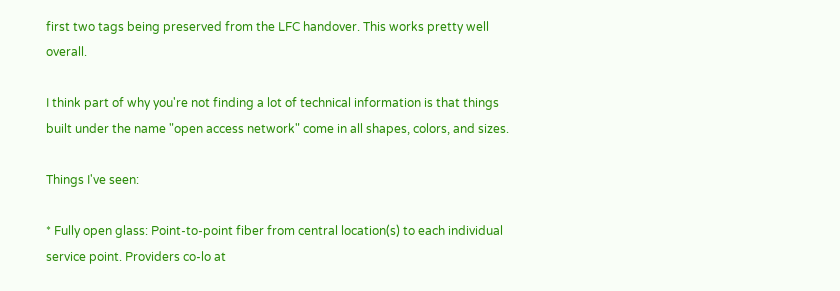first two tags being preserved from the LFC handover. This works pretty well overall.

I think part of why you're not finding a lot of technical information is that things built under the name "open access network" come in all shapes, colors, and sizes.

Things I've seen:

* Fully open glass: Point-to-point fiber from central location(s) to each individual service point. Providers co-lo at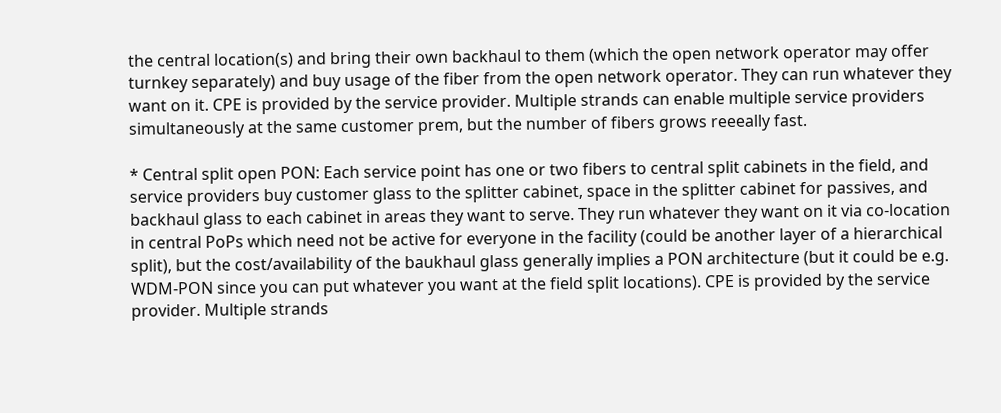the central location(s) and bring their own backhaul to them (which the open network operator may offer turnkey separately) and buy usage of the fiber from the open network operator. They can run whatever they want on it. CPE is provided by the service provider. Multiple strands can enable multiple service providers simultaneously at the same customer prem, but the number of fibers grows reeeally fast.

* Central split open PON: Each service point has one or two fibers to central split cabinets in the field, and service providers buy customer glass to the splitter cabinet, space in the splitter cabinet for passives, and backhaul glass to each cabinet in areas they want to serve. They run whatever they want on it via co-location in central PoPs which need not be active for everyone in the facility (could be another layer of a hierarchical split), but the cost/availability of the baukhaul glass generally implies a PON architecture (but it could be e.g. WDM-PON since you can put whatever you want at the field split locations). CPE is provided by the service provider. Multiple strands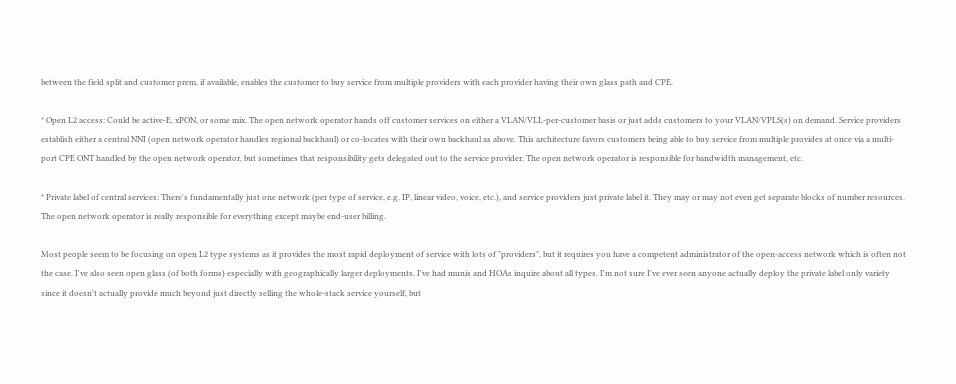between the field split and customer prem, if available, enables the customer to buy service from multiple providers with each provider having their own glass path and CPE.

* Open L2 access: Could be active-E, xPON, or some mix. The open network operator hands off customer services on either a VLAN/VLL-per-customer basis or just adds customers to your VLAN/VPLS(s) on demand. Service providers establish either a central NNI (open network operator handles regional backhaul) or co-locates with their own backhaul as above. This architecture favors customers being able to buy service from multiple provides at once via a multi-port CPE ONT handled by the open network operator, but sometimes that responsibility gets delegated out to the service provider. The open network operator is responsible for bandwidth management, etc.

* Private label of central services: There's fundamentally just one network (per type of service, e.g. IP, linear video, voice, etc.), and service providers just private label it. They may or may not even get separate blocks of number resources. The open network operator is really responsible for everything except maybe end-user billing.

Most people seem to be focusing on open L2 type systems as it provides the most rapid deployment of service with lots of "providers", but it requires you have a competent administrator of the open-access network which is often not the case. I've also seen open glass (of both forms) especially with geographically larger deployments. I've had munis and HOAs inquire about all types. I'm not sure I've ever seen anyone actually deploy the private label only variety since it doesn't actually provide much beyond just directly selling the whole-stack service yourself, but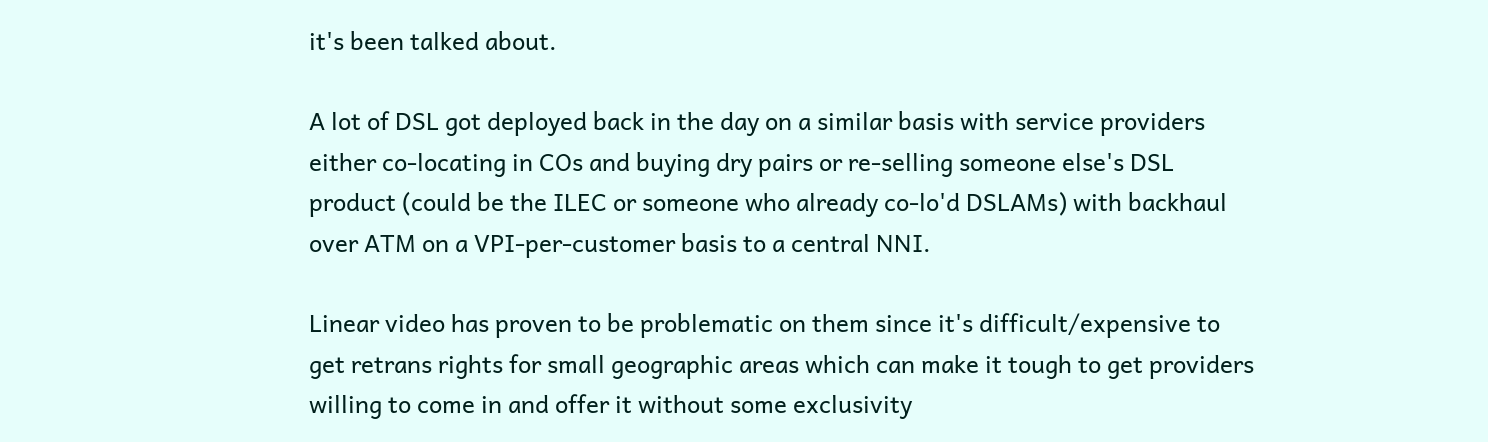it's been talked about.

A lot of DSL got deployed back in the day on a similar basis with service providers either co-locating in COs and buying dry pairs or re-selling someone else's DSL product (could be the ILEC or someone who already co-lo'd DSLAMs) with backhaul over ATM on a VPI-per-customer basis to a central NNI.

Linear video has proven to be problematic on them since it's difficult/expensive to get retrans rights for small geographic areas which can make it tough to get providers willing to come in and offer it without some exclusivity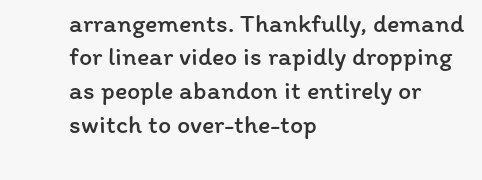arrangements. Thankfully, demand for linear video is rapidly dropping as people abandon it entirely or switch to over-the-top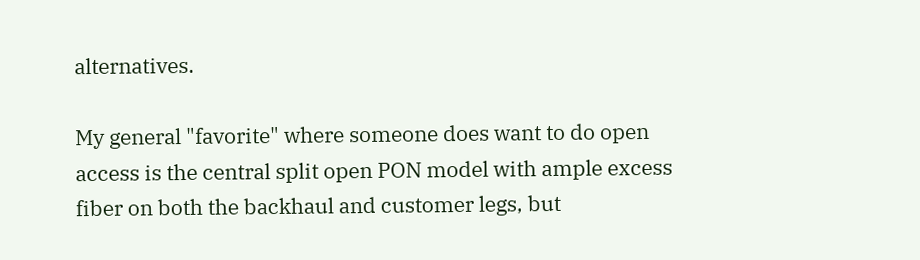alternatives.

My general "favorite" where someone does want to do open access is the central split open PON model with ample excess fiber on both the backhaul and customer legs, but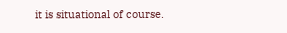it is situational of course.